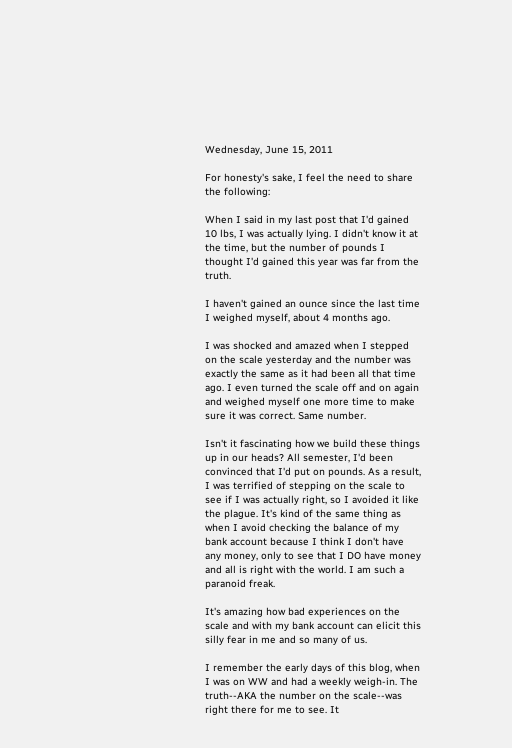Wednesday, June 15, 2011

For honesty's sake, I feel the need to share the following:

When I said in my last post that I'd gained 10 lbs, I was actually lying. I didn't know it at the time, but the number of pounds I thought I'd gained this year was far from the truth.

I haven't gained an ounce since the last time I weighed myself, about 4 months ago.

I was shocked and amazed when I stepped on the scale yesterday and the number was exactly the same as it had been all that time ago. I even turned the scale off and on again and weighed myself one more time to make sure it was correct. Same number.

Isn't it fascinating how we build these things up in our heads? All semester, I'd been convinced that I'd put on pounds. As a result, I was terrified of stepping on the scale to see if I was actually right, so I avoided it like the plague. It's kind of the same thing as when I avoid checking the balance of my bank account because I think I don't have any money, only to see that I DO have money and all is right with the world. I am such a paranoid freak.

It's amazing how bad experiences on the scale and with my bank account can elicit this silly fear in me and so many of us.

I remember the early days of this blog, when I was on WW and had a weekly weigh-in. The truth--AKA the number on the scale--was right there for me to see. It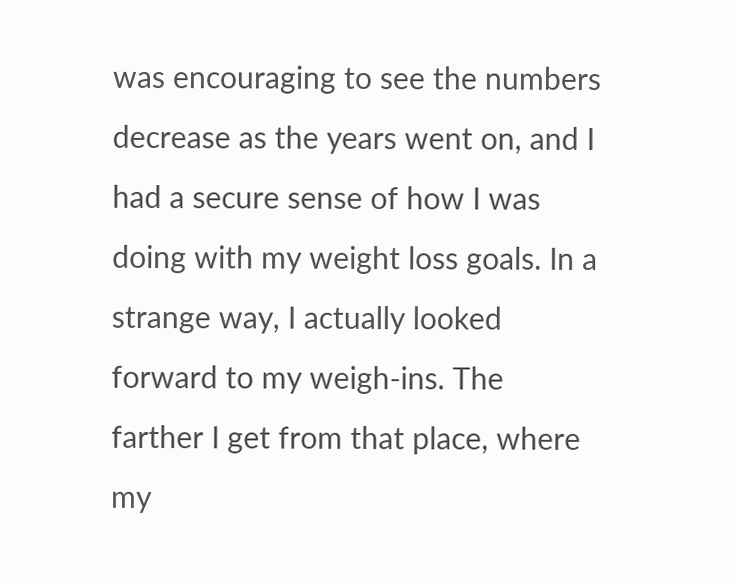was encouraging to see the numbers decrease as the years went on, and I had a secure sense of how I was doing with my weight loss goals. In a strange way, I actually looked forward to my weigh-ins. The farther I get from that place, where my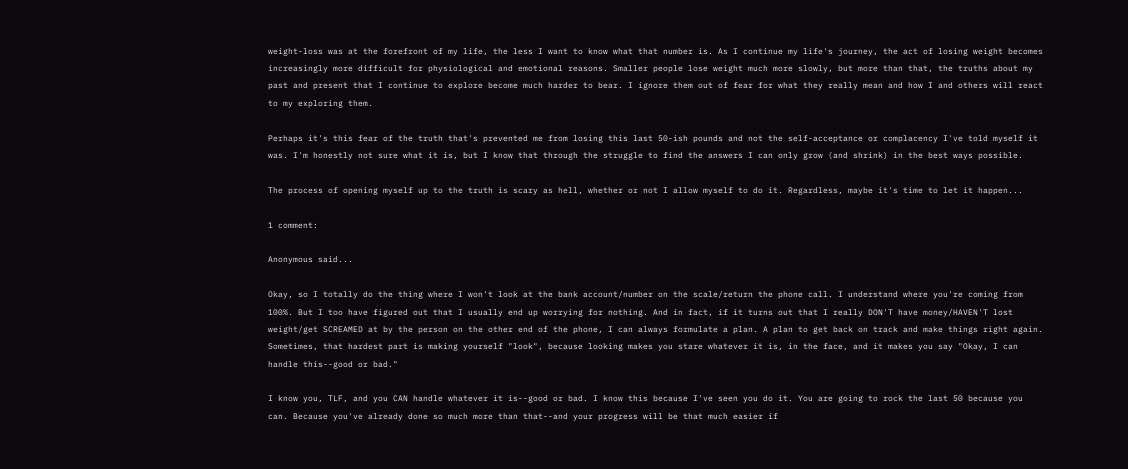weight-loss was at the forefront of my life, the less I want to know what that number is. As I continue my life's journey, the act of losing weight becomes increasingly more difficult for physiological and emotional reasons. Smaller people lose weight much more slowly, but more than that, the truths about my past and present that I continue to explore become much harder to bear. I ignore them out of fear for what they really mean and how I and others will react to my exploring them.

Perhaps it's this fear of the truth that's prevented me from losing this last 50-ish pounds and not the self-acceptance or complacency I've told myself it was. I'm honestly not sure what it is, but I know that through the struggle to find the answers I can only grow (and shrink) in the best ways possible.

The process of opening myself up to the truth is scary as hell, whether or not I allow myself to do it. Regardless, maybe it's time to let it happen...

1 comment:

Anonymous said...

Okay, so I totally do the thing where I won't look at the bank account/number on the scale/return the phone call. I understand where you're coming from 100%. But I too have figured out that I usually end up worrying for nothing. And in fact, if it turns out that I really DON'T have money/HAVEN'T lost weight/get SCREAMED at by the person on the other end of the phone, I can always formulate a plan. A plan to get back on track and make things right again. Sometimes, that hardest part is making yourself "look", because looking makes you stare whatever it is, in the face, and it makes you say "Okay, I can handle this--good or bad."

I know you, TLF, and you CAN handle whatever it is--good or bad. I know this because I've seen you do it. You are going to rock the last 50 because you can. Because you've already done so much more than that--and your progress will be that much easier if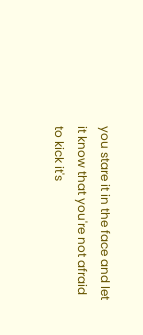you stare it in the face and let it know that you're not afraid to kick it's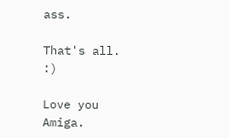ass.

That's all. :)

Love you Amiga.